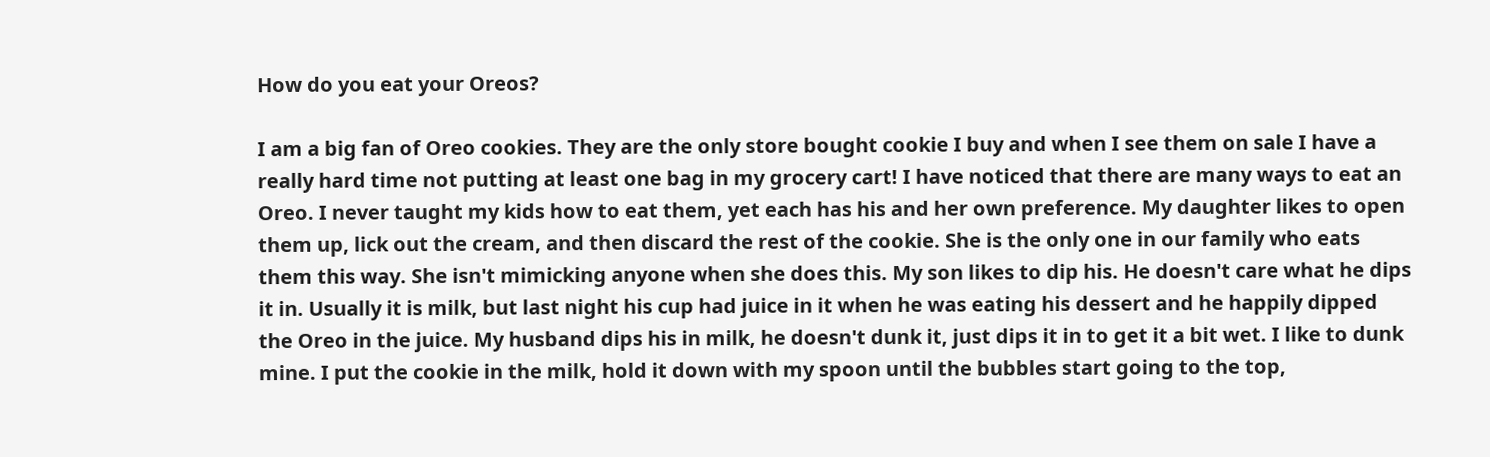How do you eat your Oreos?

I am a big fan of Oreo cookies. They are the only store bought cookie I buy and when I see them on sale I have a really hard time not putting at least one bag in my grocery cart! I have noticed that there are many ways to eat an Oreo. I never taught my kids how to eat them, yet each has his and her own preference. My daughter likes to open them up, lick out the cream, and then discard the rest of the cookie. She is the only one in our family who eats them this way. She isn't mimicking anyone when she does this. My son likes to dip his. He doesn't care what he dips it in. Usually it is milk, but last night his cup had juice in it when he was eating his dessert and he happily dipped the Oreo in the juice. My husband dips his in milk, he doesn't dunk it, just dips it in to get it a bit wet. I like to dunk mine. I put the cookie in the milk, hold it down with my spoon until the bubbles start going to the top,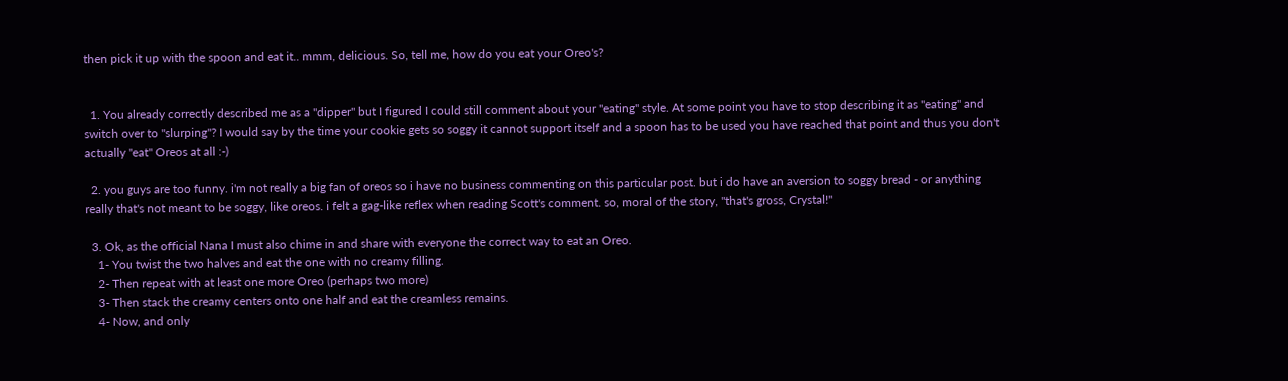then pick it up with the spoon and eat it.. mmm, delicious. So, tell me, how do you eat your Oreo's?


  1. You already correctly described me as a "dipper" but I figured I could still comment about your "eating" style. At some point you have to stop describing it as "eating" and switch over to "slurping"? I would say by the time your cookie gets so soggy it cannot support itself and a spoon has to be used you have reached that point and thus you don't actually "eat" Oreos at all :-)

  2. you guys are too funny. i'm not really a big fan of oreos so i have no business commenting on this particular post. but i do have an aversion to soggy bread - or anything really that's not meant to be soggy, like oreos. i felt a gag-like reflex when reading Scott's comment. so, moral of the story, "that's gross, Crystal!"

  3. Ok, as the official Nana I must also chime in and share with everyone the correct way to eat an Oreo.
    1- You twist the two halves and eat the one with no creamy filling.
    2- Then repeat with at least one more Oreo (perhaps two more)
    3- Then stack the creamy centers onto one half and eat the creamless remains.
    4- Now, and only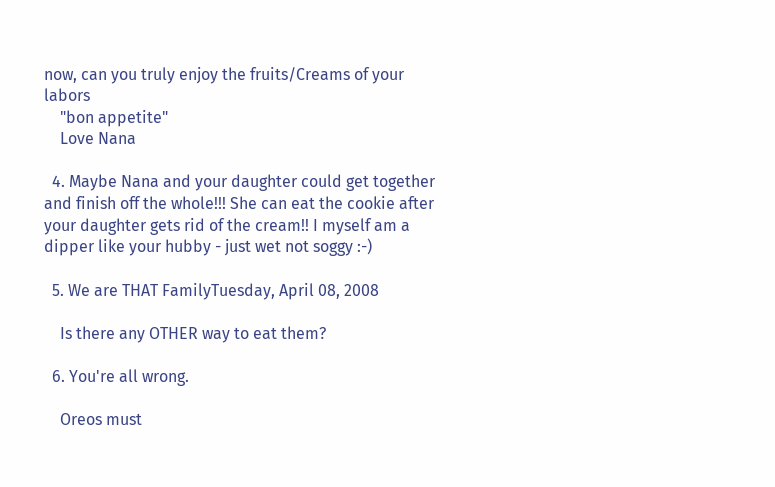now, can you truly enjoy the fruits/Creams of your labors
    "bon appetite"
    Love Nana

  4. Maybe Nana and your daughter could get together and finish off the whole!!! She can eat the cookie after your daughter gets rid of the cream!! I myself am a dipper like your hubby - just wet not soggy :-)

  5. We are THAT FamilyTuesday, April 08, 2008

    Is there any OTHER way to eat them?

  6. You're all wrong.

    Oreos must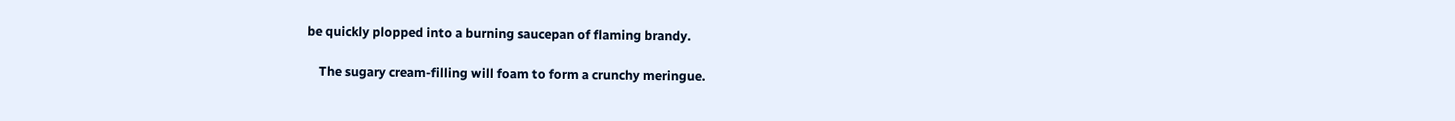be quickly plopped into a burning saucepan of flaming brandy.

    The sugary cream-filling will foam to form a crunchy meringue.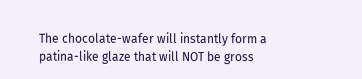The chocolate-wafer will instantly form a patina-like glaze that will NOT be gross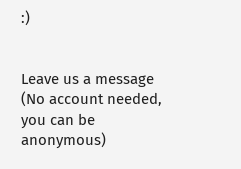:)


Leave us a message (No account needed, you can be anonymous)